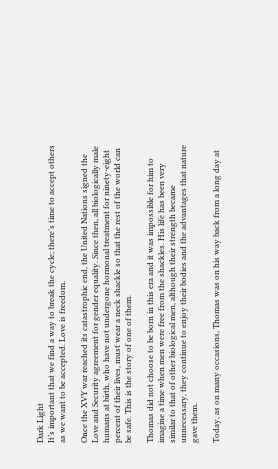Dark Light
It’s important that we find a way to break the cycle; there’s time to accept others as we want to be accepted. Love is freedom.

Once the XVY war reached its catastrophic end, the United Nations signed the Love and Security agreement for gender equality. Since then, all biologically male humans at birth, who have not undergone hormonal treatment for ninety-eight percent of their lives, must wear a neck shackle so that the rest of the world can be safe. This is the story of one of them.

Thomas did not choose to be born in this era and it was impossible for him to imagine a time when men were free from the shackles. His life has been very similar to that of other biological men, although their strength became unnecessary, they continue to enjoy their bodies and the advantages that nature gave them.

Today, as on many occasions, Thomas was on his way back from a long day at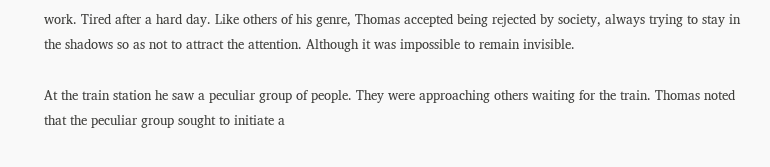work. Tired after a hard day. Like others of his genre, Thomas accepted being rejected by society, always trying to stay in the shadows so as not to attract the attention. Although it was impossible to remain invisible.

At the train station he saw a peculiar group of people. They were approaching others waiting for the train. Thomas noted that the peculiar group sought to initiate a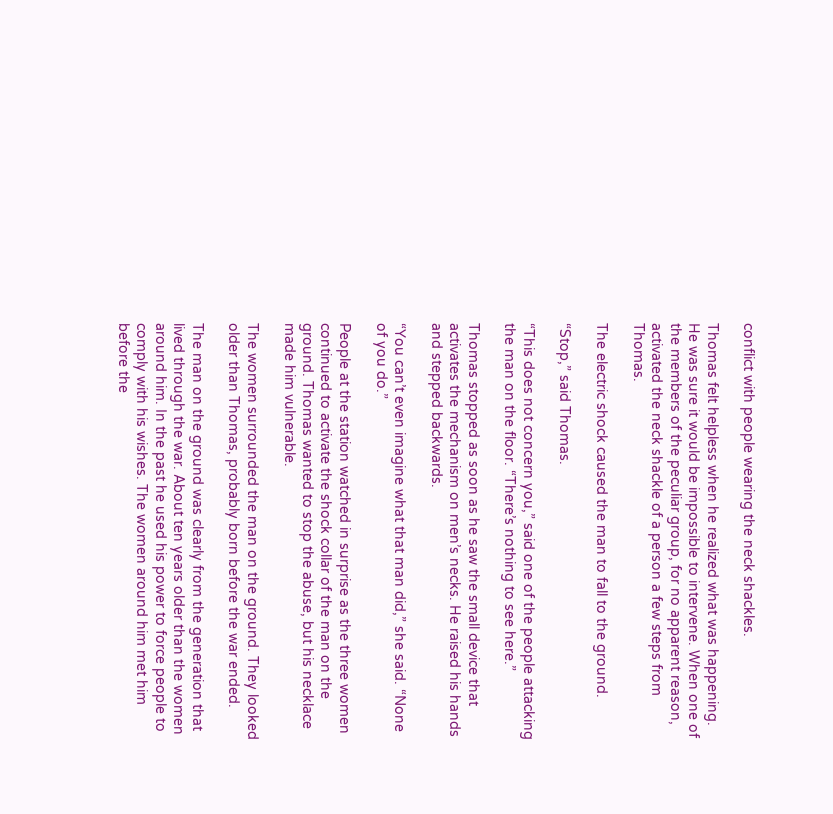conflict with people wearing the neck shackles.

Thomas felt helpless when he realized what was happening. He was sure it would be impossible to intervene. When one of the members of the peculiar group, for no apparent reason, activated the neck shackle of a person a few steps from Thomas.

The electric shock caused the man to fall to the ground.

“Stop,” said Thomas.

“This does not concern you,” said one of the people attacking the man on the floor. “There’s nothing to see here.”

Thomas stopped as soon as he saw the small device that activates the mechanism on men’s necks. He raised his hands and stepped backwards.

“You can’t even imagine what that man did,” she said. “None of you do.”

People at the station watched in surprise as the three women continued to activate the shock collar of the man on the ground. Thomas wanted to stop the abuse, but his necklace made him vulnerable.

The women surrounded the man on the ground. They looked older than Thomas, probably born before the war ended.

The man on the ground was clearly from the generation that lived through the war. About ten years older than the women around him. In the past he used his power to force people to comply with his wishes. The women around him met him before the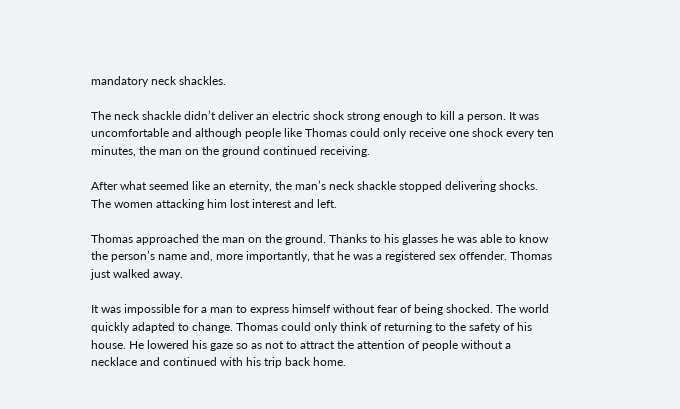mandatory neck shackles.

The neck shackle didn’t deliver an electric shock strong enough to kill a person. It was uncomfortable and although people like Thomas could only receive one shock every ten minutes, the man on the ground continued receiving.

After what seemed like an eternity, the man’s neck shackle stopped delivering shocks. The women attacking him lost interest and left.

Thomas approached the man on the ground. Thanks to his glasses he was able to know the person’s name and, more importantly, that he was a registered sex offender. Thomas just walked away.

It was impossible for a man to express himself without fear of being shocked. The world quickly adapted to change. Thomas could only think of returning to the safety of his house. He lowered his gaze so as not to attract the attention of people without a necklace and continued with his trip back home.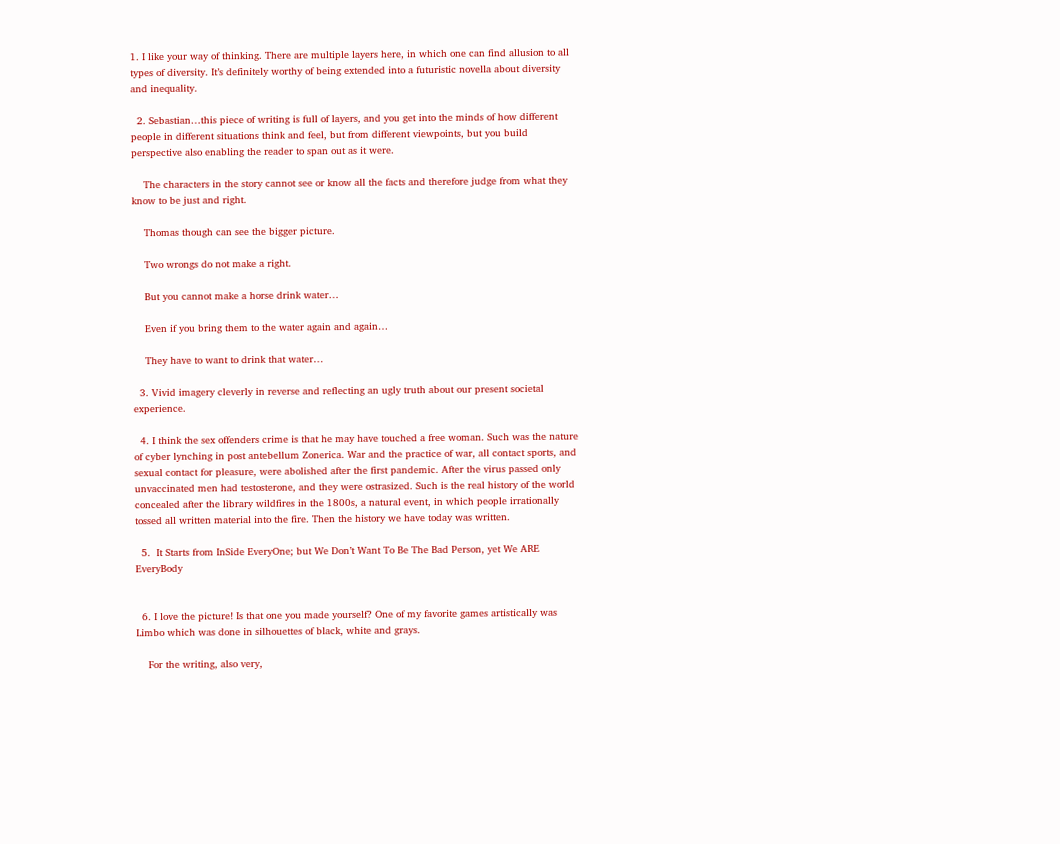1. I like your way of thinking. There are multiple layers here, in which one can find allusion to all types of diversity. It’s definitely worthy of being extended into a futuristic novella about diversity and inequality.

  2. Sebastian…this piece of writing is full of layers, and you get into the minds of how different people in different situations think and feel, but from different viewpoints, but you build perspective also enabling the reader to span out as it were.

    The characters in the story cannot see or know all the facts and therefore judge from what they know to be just and right.

    Thomas though can see the bigger picture.

    Two wrongs do not make a right.

    But you cannot make a horse drink water…

    Even if you bring them to the water again and again…

    They have to want to drink that water…

  3. Vivid imagery cleverly in reverse and reflecting an ugly truth about our present societal experience.

  4. I think the sex offenders crime is that he may have touched a free woman. Such was the nature of cyber lynching in post antebellum Zonerica. War and the practice of war, all contact sports, and sexual contact for pleasure, were abolished after the first pandemic. After the virus passed only unvaccinated men had testosterone, and they were ostrasized. Such is the real history of the world concealed after the library wildfires in the 1800s, a natural event, in which people irrationally tossed all written material into the fire. Then the history we have today was written.

  5.  It Starts from InSide EveryOne; but We Don’t Want To Be The Bad Person, yet We ARE EveryBody


  6. I love the picture! Is that one you made yourself? One of my favorite games artistically was Limbo which was done in silhouettes of black, white and grays.

    For the writing, also very,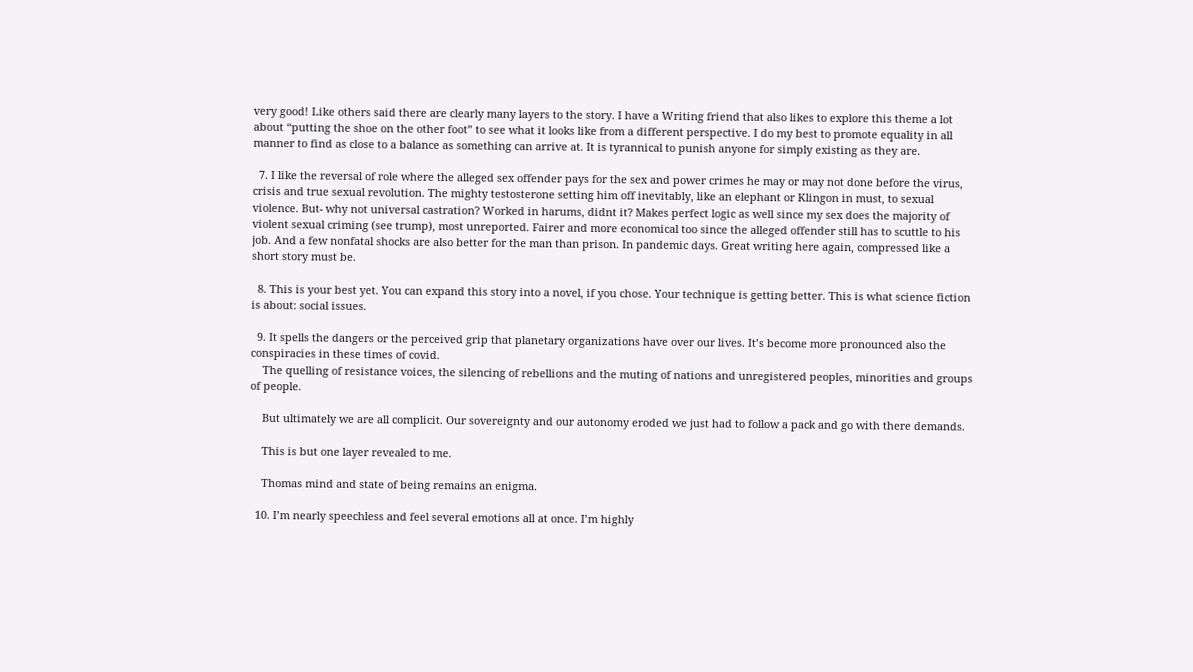very good! Like others said there are clearly many layers to the story. I have a Writing friend that also likes to explore this theme a lot about “putting the shoe on the other foot” to see what it looks like from a different perspective. I do my best to promote equality in all manner to find as close to a balance as something can arrive at. It is tyrannical to punish anyone for simply existing as they are.

  7. I like the reversal of role where the alleged sex offender pays for the sex and power crimes he may or may not done before the virus, crisis and true sexual revolution. The mighty testosterone setting him off inevitably, like an elephant or Klingon in must, to sexual violence. But- why not universal castration? Worked in harums, didnt it? Makes perfect logic as well since my sex does the majority of violent sexual criming (see trump), most unreported. Fairer and more economical too since the alleged offender still has to scuttle to his job. And a few nonfatal shocks are also better for the man than prison. In pandemic days. Great writing here again, compressed like a short story must be.

  8. This is your best yet. You can expand this story into a novel, if you chose. Your technique is getting better. This is what science fiction is about: social issues.

  9. It spells the dangers or the perceived grip that planetary organizations have over our lives. It’s become more pronounced also the conspiracies in these times of covid.
    The quelling of resistance voices, the silencing of rebellions and the muting of nations and unregistered peoples, minorities and groups of people.

    But ultimately we are all complicit. Our sovereignty and our autonomy eroded we just had to follow a pack and go with there demands.

    This is but one layer revealed to me.

    Thomas mind and state of being remains an enigma.

  10. I’m nearly speechless and feel several emotions all at once. I’m highly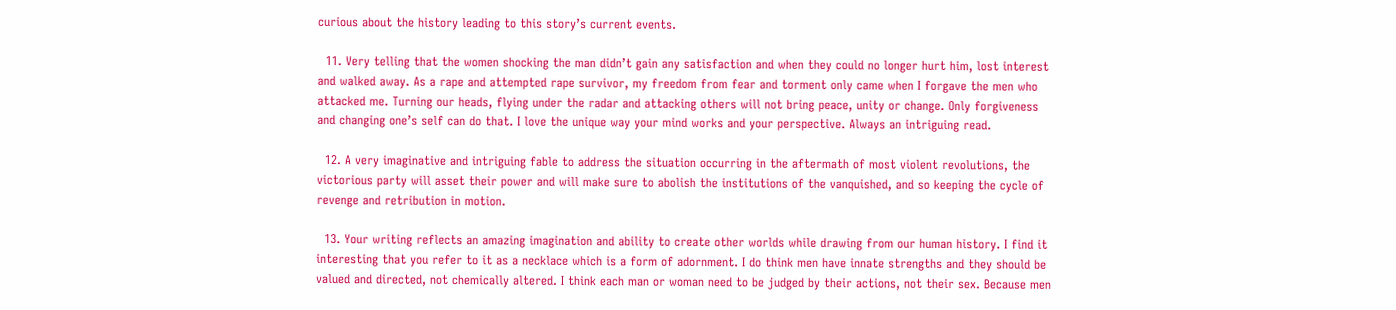curious about the history leading to this story’s current events.

  11. Very telling that the women shocking the man didn’t gain any satisfaction and when they could no longer hurt him, lost interest and walked away. As a rape and attempted rape survivor, my freedom from fear and torment only came when I forgave the men who attacked me. Turning our heads, flying under the radar and attacking others will not bring peace, unity or change. Only forgiveness and changing one’s self can do that. I love the unique way your mind works and your perspective. Always an intriguing read.

  12. A very imaginative and intriguing fable to address the situation occurring in the aftermath of most violent revolutions, the victorious party will asset their power and will make sure to abolish the institutions of the vanquished, and so keeping the cycle of revenge and retribution in motion.

  13. Your writing reflects an amazing imagination and ability to create other worlds while drawing from our human history. I find it interesting that you refer to it as a necklace which is a form of adornment. I do think men have innate strengths and they should be valued and directed, not chemically altered. I think each man or woman need to be judged by their actions, not their sex. Because men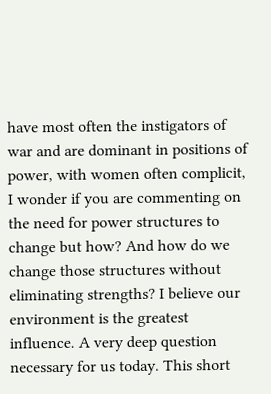have most often the instigators of war and are dominant in positions of power, with women often complicit, I wonder if you are commenting on the need for power structures to change but how? And how do we change those structures without eliminating strengths? I believe our environment is the greatest influence. A very deep question necessary for us today. This short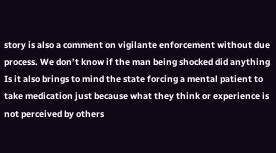story is also a comment on vigilante enforcement without due process. We don’t know if the man being shocked did anything Is it also brings to mind the state forcing a mental patient to take medication just because what they think or experience is not perceived by others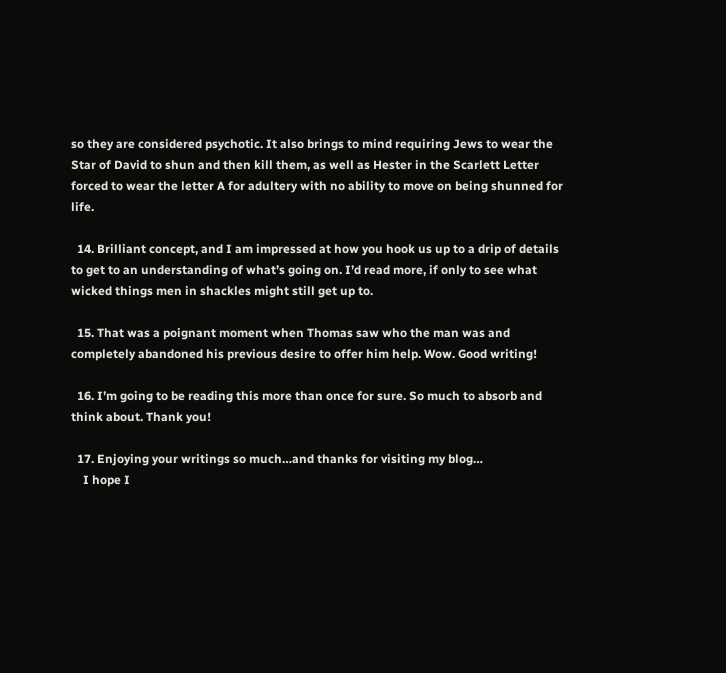so they are considered psychotic. It also brings to mind requiring Jews to wear the Star of David to shun and then kill them, as well as Hester in the Scarlett Letter forced to wear the letter A for adultery with no ability to move on being shunned for life.

  14. Brilliant concept, and I am impressed at how you hook us up to a drip of details to get to an understanding of what’s going on. I’d read more, if only to see what wicked things men in shackles might still get up to.

  15. That was a poignant moment when Thomas saw who the man was and completely abandoned his previous desire to offer him help. Wow. Good writing!

  16. I’m going to be reading this more than once for sure. So much to absorb and think about. Thank you!

  17. Enjoying your writings so much…and thanks for visiting my blog…
    I hope I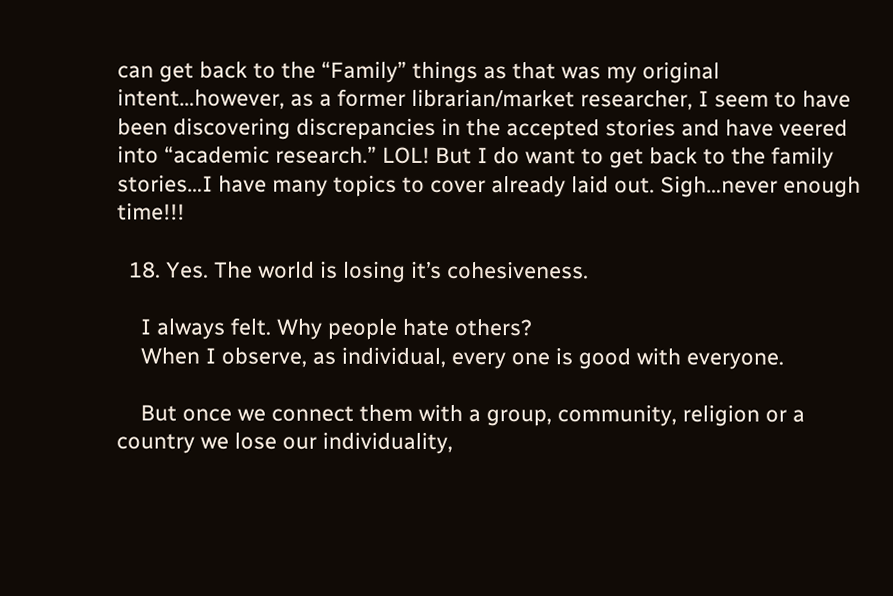can get back to the “Family” things as that was my original intent…however, as a former librarian/market researcher, I seem to have been discovering discrepancies in the accepted stories and have veered into “academic research.” LOL! But I do want to get back to the family stories…I have many topics to cover already laid out. Sigh…never enough time!!!

  18. Yes. The world is losing it’s cohesiveness.

    I always felt. Why people hate others?
    When I observe, as individual, every one is good with everyone.

    But once we connect them with a group, community, religion or a country we lose our individuality,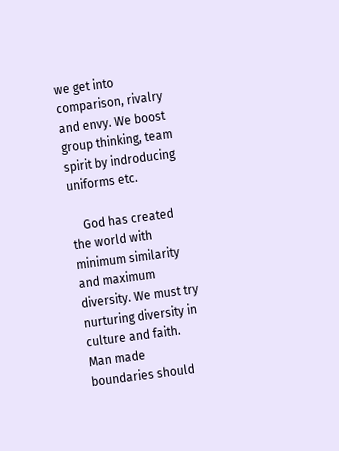we get into comparison, rivalry and envy. We boost group thinking, team spirit by indroducing uniforms etc.

    God has created the world with minimum similarity and maximum diversity. We must try nurturing diversity in culture and faith. Man made boundaries should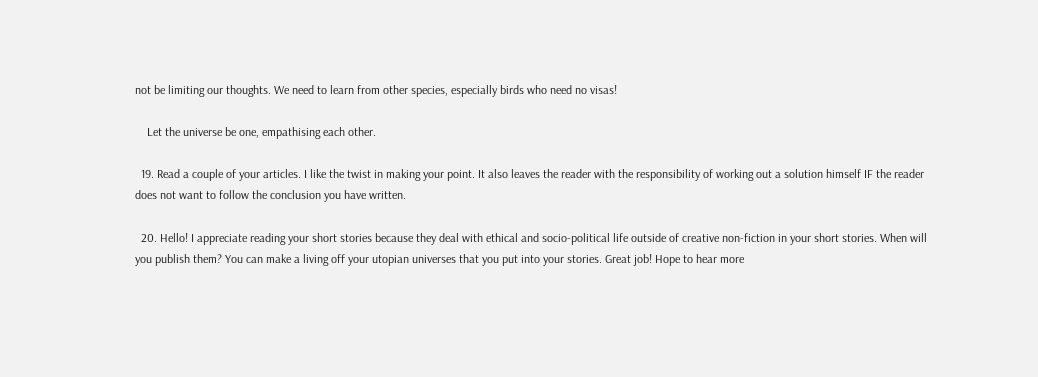not be limiting our thoughts. We need to learn from other species, especially birds who need no visas!

    Let the universe be one, empathising each other.

  19. Read a couple of your articles. I like the twist in making your point. It also leaves the reader with the responsibility of working out a solution himself IF the reader does not want to follow the conclusion you have written.

  20. Hello! I appreciate reading your short stories because they deal with ethical and socio-political life outside of creative non-fiction in your short stories. When will you publish them? You can make a living off your utopian universes that you put into your stories. Great job! Hope to hear more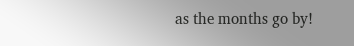as the months go by!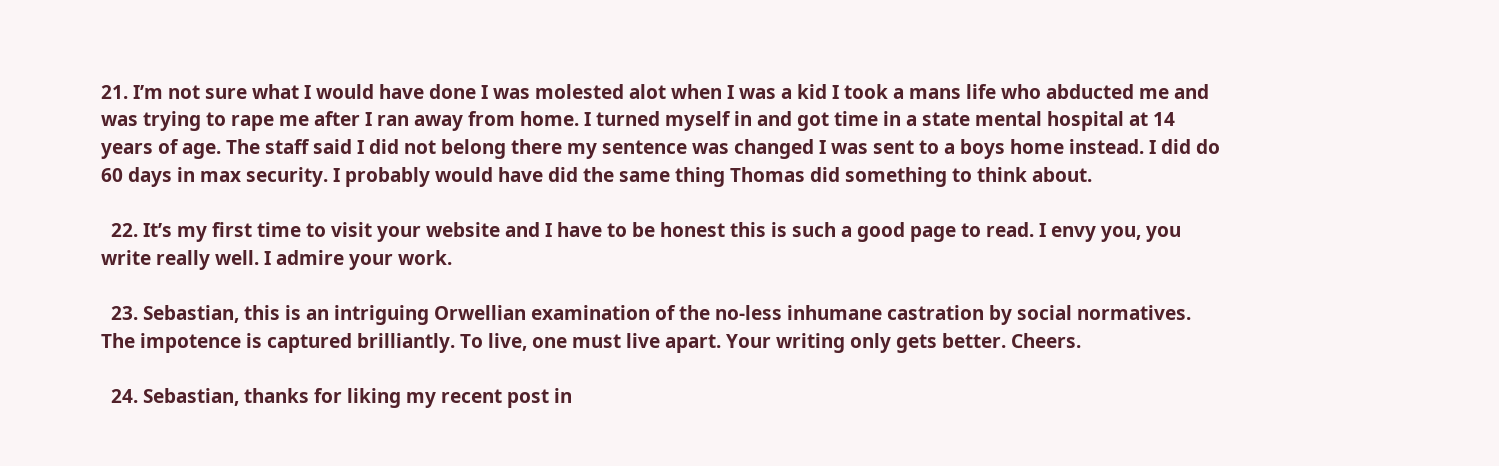21. I’m not sure what I would have done I was molested alot when I was a kid I took a mans life who abducted me and was trying to rape me after I ran away from home. I turned myself in and got time in a state mental hospital at 14 years of age. The staff said I did not belong there my sentence was changed I was sent to a boys home instead. I did do 60 days in max security. I probably would have did the same thing Thomas did something to think about.

  22. It’s my first time to visit your website and I have to be honest this is such a good page to read. I envy you, you write really well. I admire your work.

  23. Sebastian, this is an intriguing Orwellian examination of the no-less inhumane castration by social normatives. The impotence is captured brilliantly. To live, one must live apart. Your writing only gets better. Cheers.

  24. Sebastian, thanks for liking my recent post in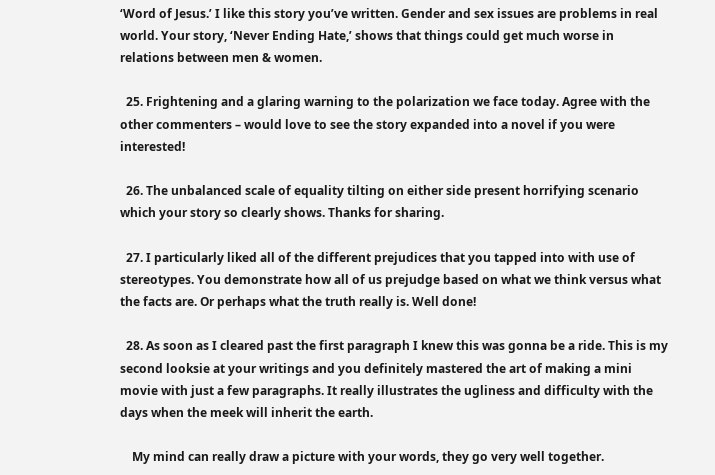‘Word of Jesus.’ I like this story you’ve written. Gender and sex issues are problems in real world. Your story, ‘Never Ending Hate,’ shows that things could get much worse in relations between men & women.

  25. Frightening and a glaring warning to the polarization we face today. Agree with the other commenters – would love to see the story expanded into a novel if you were interested!

  26. The unbalanced scale of equality tilting on either side present horrifying scenario which your story so clearly shows. Thanks for sharing.

  27. I particularly liked all of the different prejudices that you tapped into with use of stereotypes. You demonstrate how all of us prejudge based on what we think versus what the facts are. Or perhaps what the truth really is. Well done!

  28. As soon as I cleared past the first paragraph I knew this was gonna be a ride. This is my second looksie at your writings and you definitely mastered the art of making a mini movie with just a few paragraphs. It really illustrates the ugliness and difficulty with the days when the meek will inherit the earth.

    My mind can really draw a picture with your words, they go very well together.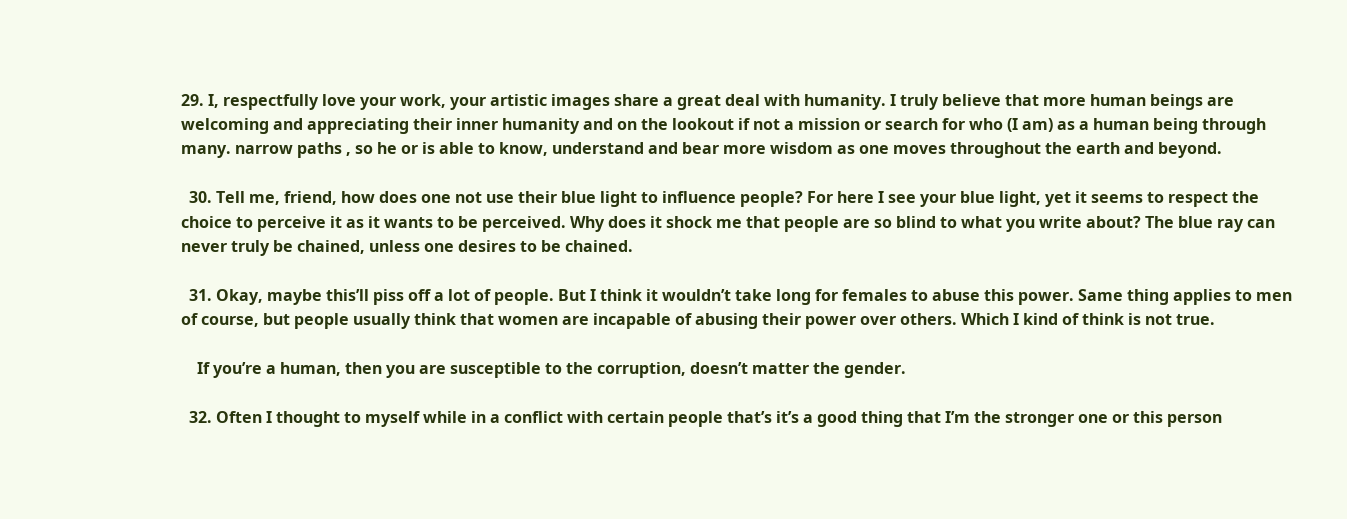29. I, respectfully love your work, your artistic images share a great deal with humanity. I truly believe that more human beings are welcoming and appreciating their inner humanity and on the lookout if not a mission or search for who (I am) as a human being through many. narrow paths , so he or is able to know, understand and bear more wisdom as one moves throughout the earth and beyond.

  30. Tell me, friend, how does one not use their blue light to influence people? For here I see your blue light, yet it seems to respect the choice to perceive it as it wants to be perceived. Why does it shock me that people are so blind to what you write about? The blue ray can never truly be chained, unless one desires to be chained.

  31. Okay, maybe this’ll piss off a lot of people. But I think it wouldn’t take long for females to abuse this power. Same thing applies to men of course, but people usually think that women are incapable of abusing their power over others. Which I kind of think is not true.

    If you’re a human, then you are susceptible to the corruption, doesn’t matter the gender.

  32. Often I thought to myself while in a conflict with certain people that’s it’s a good thing that I’m the stronger one or this person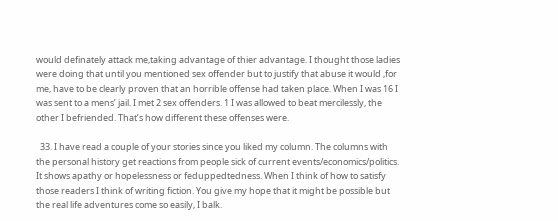would definately attack me,taking advantage of thier advantage. I thought those ladies were doing that until you mentioned sex offender but to justify that abuse it would ,for me, have to be clearly proven that an horrible offense had taken place. When I was 16 I was sent to a mens’ jail. I met 2 sex offenders. 1 I was allowed to beat mercilessly, the other I befriended. That’s how different these offenses were.

  33. I have read a couple of your stories since you liked my column. The columns with the personal history get reactions from people sick of current events/economics/politics. It shows apathy or hopelessness or feduppedtedness. When I think of how to satisfy those readers I think of writing fiction. You give my hope that it might be possible but the real life adventures come so easily, I balk.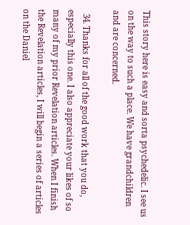This story here is easy and sorta psychedelic. I see us on the way to such a place. We have grandchildren and are concerned.

  34. Thanks for all of the good work that you do, especially this one. I also appreciate your likes of so many of my prior Revelation articles. When I finish the Revelation articles, I will begin a series of articles on the Daniel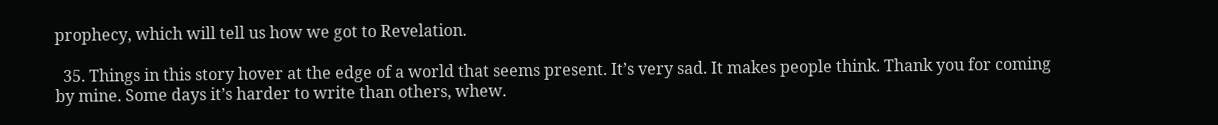prophecy, which will tell us how we got to Revelation.

  35. Things in this story hover at the edge of a world that seems present. It’s very sad. It makes people think. Thank you for coming by mine. Some days it’s harder to write than others, whew.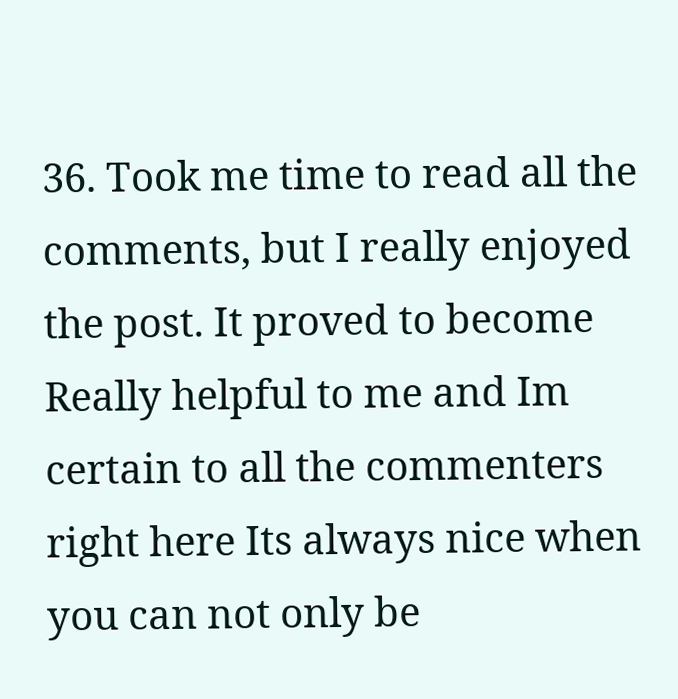36. Took me time to read all the comments, but I really enjoyed the post. It proved to become Really helpful to me and Im certain to all the commenters right here Its always nice when you can not only be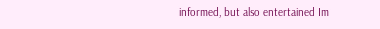informed, but also entertained Im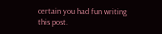certain you had fun writing this post.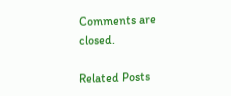Comments are closed.

Related Posts